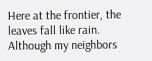Here at the frontier, the leaves fall like rain. Although my neighbors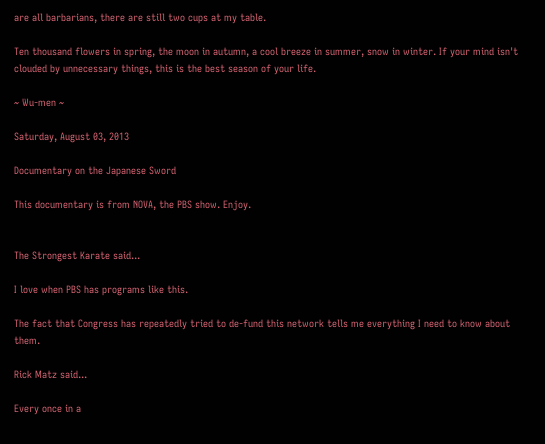are all barbarians, there are still two cups at my table.

Ten thousand flowers in spring, the moon in autumn, a cool breeze in summer, snow in winter. If your mind isn't clouded by unnecessary things, this is the best season of your life.

~ Wu-men ~

Saturday, August 03, 2013

Documentary on the Japanese Sword

This documentary is from NOVA, the PBS show. Enjoy.


The Strongest Karate said...

I love when PBS has programs like this.

The fact that Congress has repeatedly tried to de-fund this network tells me everything I need to know about them.

Rick Matz said...

Every once in a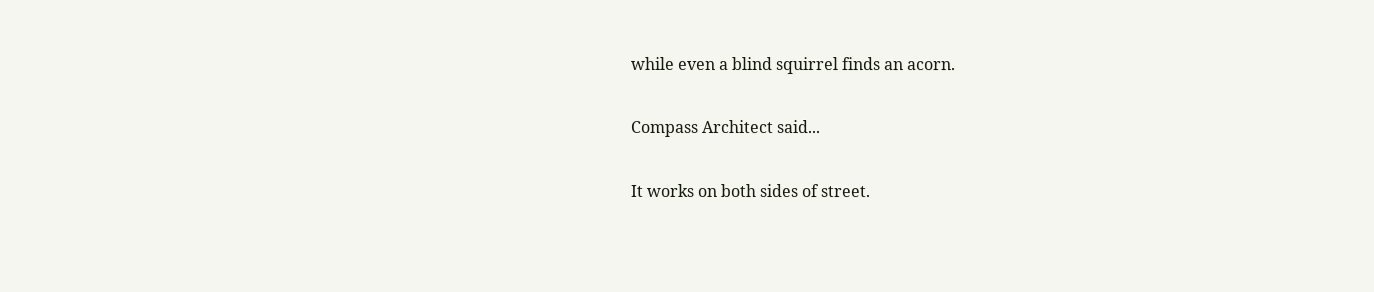while even a blind squirrel finds an acorn.

Compass Architect said...

It works on both sides of street.